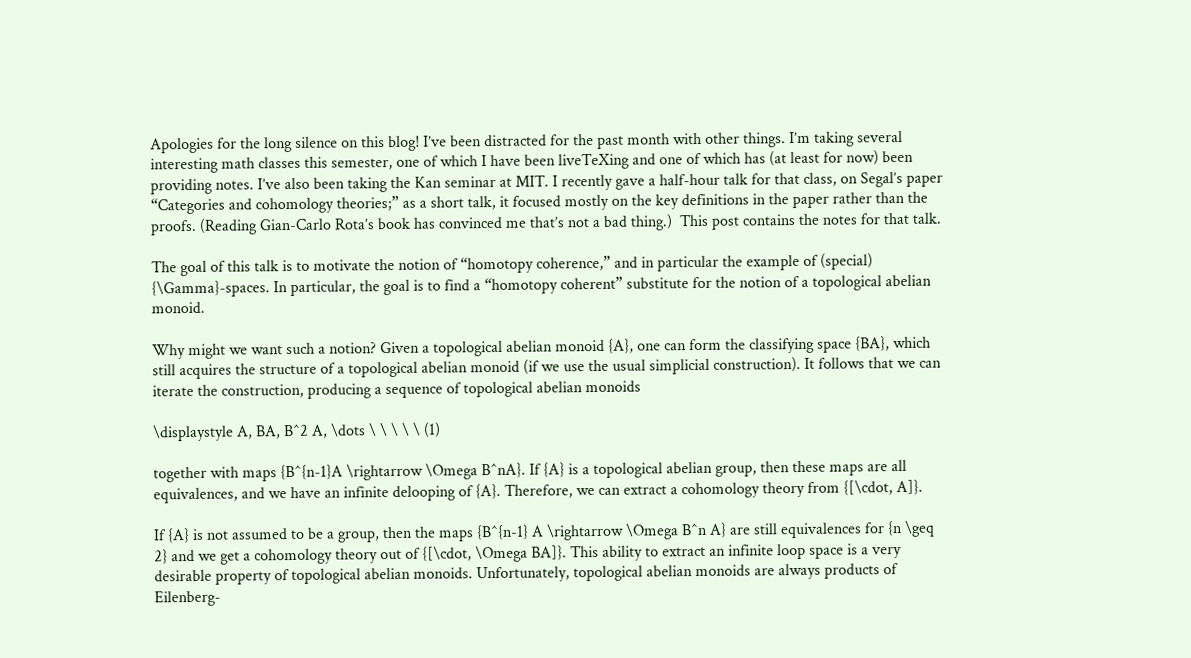Apologies for the long silence on this blog! I’ve been distracted for the past month with other things. I’m taking several interesting math classes this semester, one of which I have been liveTeXing and one of which has (at least for now) been providing notes. I’ve also been taking the Kan seminar at MIT. I recently gave a half-hour talk for that class, on Segal’s paper “Categories and cohomology theories;” as a short talk, it focused mostly on the key definitions in the paper rather than the proofs. (Reading Gian-Carlo Rota’s book has convinced me that’s not a bad thing.)  This post contains the notes for that talk.

The goal of this talk is to motivate the notion of “homotopy coherence,” and in particular the example of (special) {\Gamma}-spaces. In particular, the goal is to find a “homotopy coherent” substitute for the notion of a topological abelian monoid.

Why might we want such a notion? Given a topological abelian monoid {A}, one can form the classifying space {BA}, which still acquires the structure of a topological abelian monoid (if we use the usual simplicial construction). It follows that we can iterate the construction, producing a sequence of topological abelian monoids

\displaystyle A, BA, B^2 A, \dots \ \ \ \ \ (1)

together with maps {B^{n-1}A \rightarrow \Omega B^nA}. If {A} is a topological abelian group, then these maps are all equivalences, and we have an infinite delooping of {A}. Therefore, we can extract a cohomology theory from {[\cdot, A]}.

If {A} is not assumed to be a group, then the maps {B^{n-1} A \rightarrow \Omega B^n A} are still equivalences for {n \geq 2} and we get a cohomology theory out of {[\cdot, \Omega BA]}. This ability to extract an infinite loop space is a very desirable property of topological abelian monoids. Unfortunately, topological abelian monoids are always products of Eilenberg-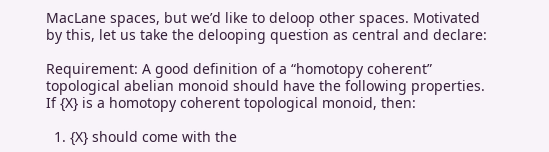MacLane spaces, but we’d like to deloop other spaces. Motivated by this, let us take the delooping question as central and declare:

Requirement: A good definition of a “homotopy coherent” topological abelian monoid should have the following properties. If {X} is a homotopy coherent topological monoid, then:

  1. {X} should come with the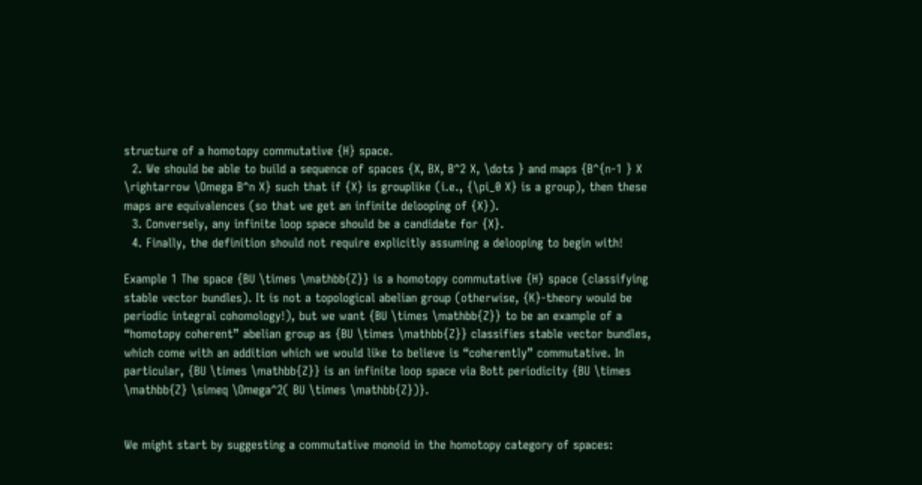structure of a homotopy commutative {H} space.
  2. We should be able to build a sequence of spaces {X, BX, B^2 X, \dots } and maps {B^{n-1 } X \rightarrow \Omega B^n X} such that if {X} is grouplike (i.e., {\pi_0 X} is a group), then these maps are equivalences (so that we get an infinite delooping of {X}).
  3. Conversely, any infinite loop space should be a candidate for {X}.
  4. Finally, the definition should not require explicitly assuming a delooping to begin with!

Example 1 The space {BU \times \mathbb{Z}} is a homotopy commutative {H} space (classifying stable vector bundles). It is not a topological abelian group (otherwise, {K}-theory would be periodic integral cohomology!), but we want {BU \times \mathbb{Z}} to be an example of a “homotopy coherent” abelian group as {BU \times \mathbb{Z}} classifies stable vector bundles, which come with an addition which we would like to believe is “coherently” commutative. In particular, {BU \times \mathbb{Z}} is an infinite loop space via Bott periodicity {BU \times \mathbb{Z} \simeq \Omega^2( BU \times \mathbb{Z})}.


We might start by suggesting a commutative monoid in the homotopy category of spaces: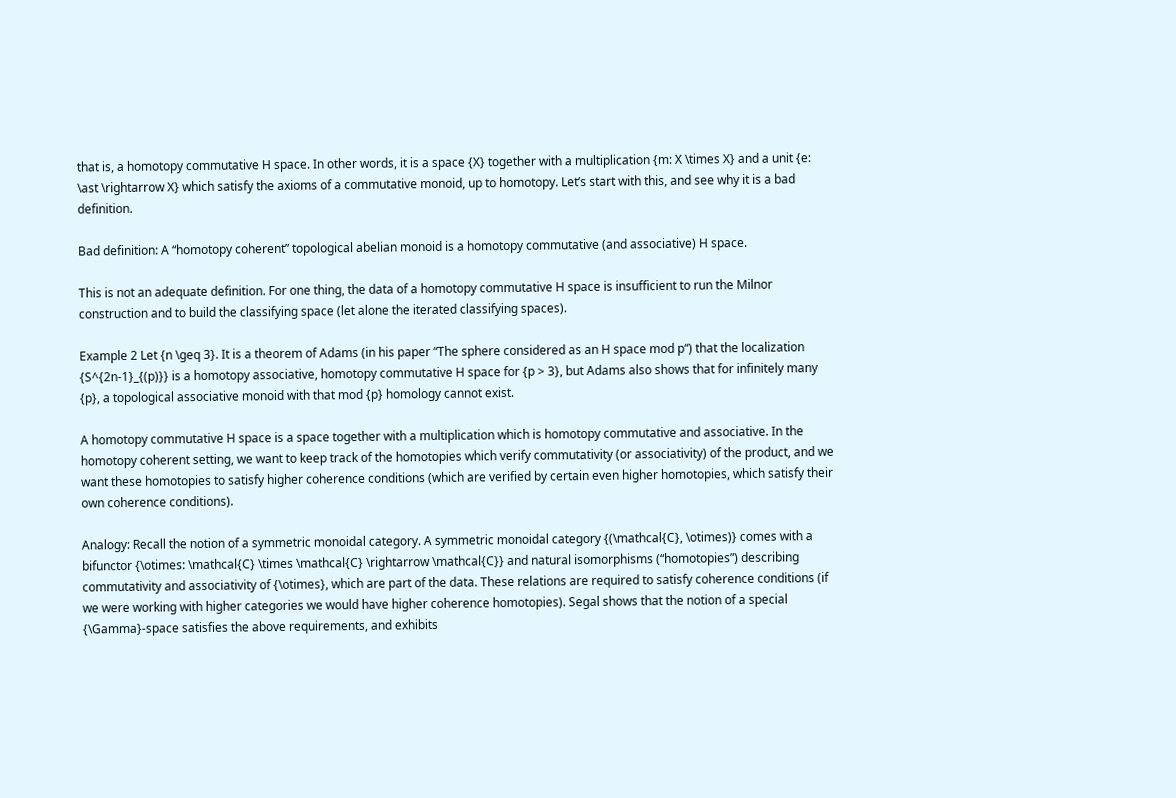that is, a homotopy commutative H space. In other words, it is a space {X} together with a multiplication {m: X \times X} and a unit {e: \ast \rightarrow X} which satisfy the axioms of a commutative monoid, up to homotopy. Let’s start with this, and see why it is a bad definition.

Bad definition: A “homotopy coherent” topological abelian monoid is a homotopy commutative (and associative) H space.

This is not an adequate definition. For one thing, the data of a homotopy commutative H space is insufficient to run the Milnor construction and to build the classifying space (let alone the iterated classifying spaces).

Example 2 Let {n \geq 3}. It is a theorem of Adams (in his paper “The sphere considered as an H space mod p“) that the localization {S^{2n-1}_{(p)}} is a homotopy associative, homotopy commutative H space for {p > 3}, but Adams also shows that for infinitely many {p}, a topological associative monoid with that mod {p} homology cannot exist.

A homotopy commutative H space is a space together with a multiplication which is homotopy commutative and associative. In the homotopy coherent setting, we want to keep track of the homotopies which verify commutativity (or associativity) of the product, and we want these homotopies to satisfy higher coherence conditions (which are verified by certain even higher homotopies, which satisfy their own coherence conditions).

Analogy: Recall the notion of a symmetric monoidal category. A symmetric monoidal category {(\mathcal{C}, \otimes)} comes with a bifunctor {\otimes: \mathcal{C} \times \mathcal{C} \rightarrow \mathcal{C}} and natural isomorphisms (“homotopies”) describing commutativity and associativity of {\otimes}, which are part of the data. These relations are required to satisfy coherence conditions (if we were working with higher categories we would have higher coherence homotopies). Segal shows that the notion of a special {\Gamma}-space satisfies the above requirements, and exhibits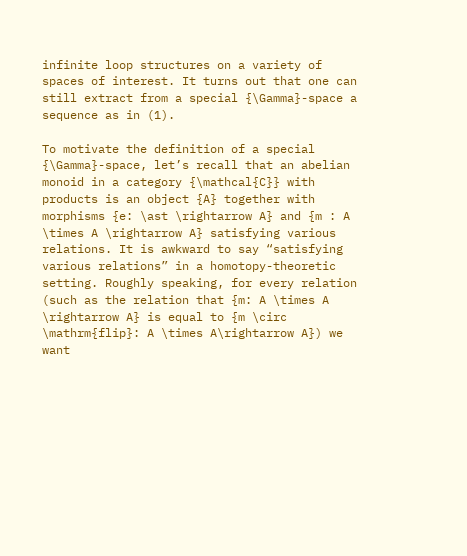infinite loop structures on a variety of spaces of interest. It turns out that one can still extract from a special {\Gamma}-space a sequence as in (1).

To motivate the definition of a special {\Gamma}-space, let’s recall that an abelian monoid in a category {\mathcal{C}} with products is an object {A} together with morphisms {e: \ast \rightarrow A} and {m : A \times A \rightarrow A} satisfying various relations. It is awkward to say “satisfying various relations” in a homotopy-theoretic setting. Roughly speaking, for every relation (such as the relation that {m: A \times A \rightarrow A} is equal to {m \circ \mathrm{flip}: A \times A\rightarrow A}) we want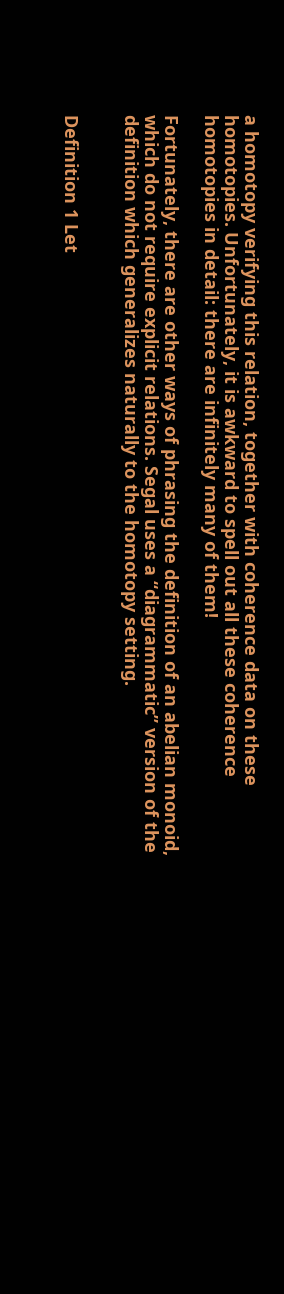a homotopy verifying this relation, together with coherence data on these homotopies. Unfortunately, it is awkward to spell out all these coherence homotopies in detail: there are infinitely many of them!

Fortunately, there are other ways of phrasing the definition of an abelian monoid, which do not require explicit relations. Segal uses a “diagrammatic” version of the definition which generalizes naturally to the homotopy setting.


Definition 1 Let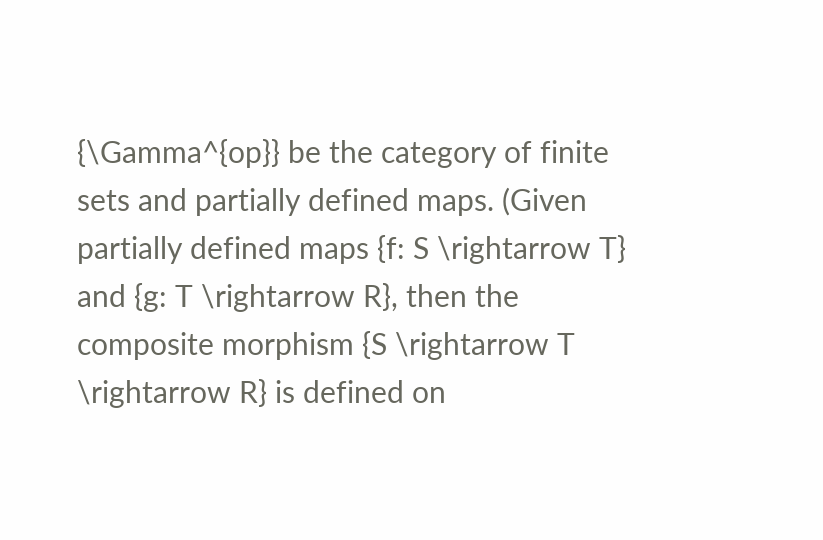{\Gamma^{op}} be the category of finite sets and partially defined maps. (Given partially defined maps {f: S \rightarrow T} and {g: T \rightarrow R}, then the composite morphism {S \rightarrow T \rightarrow R} is defined on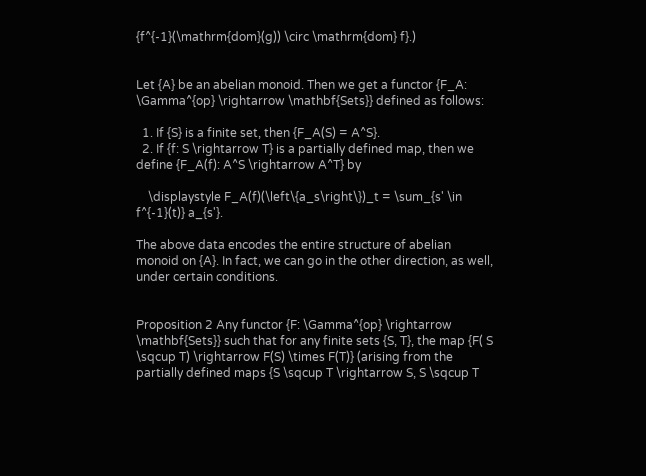{f^{-1}(\mathrm{dom}(g)) \circ \mathrm{dom} f}.)


Let {A} be an abelian monoid. Then we get a functor {F_A: \Gamma^{op} \rightarrow \mathbf{Sets}} defined as follows:

  1. If {S} is a finite set, then {F_A(S) = A^S}.
  2. If {f: S \rightarrow T} is a partially defined map, then we define {F_A(f): A^S \rightarrow A^T} by

    \displaystyle F_A(f)(\left\{a_s\right\})_t = \sum_{s' \in f^{-1}(t)} a_{s'}.

The above data encodes the entire structure of abelian monoid on {A}. In fact, we can go in the other direction, as well, under certain conditions.


Proposition 2 Any functor {F: \Gamma^{op} \rightarrow \mathbf{Sets}} such that for any finite sets {S, T}, the map {F( S \sqcup T) \rightarrow F(S) \times F(T)} (arising from the partially defined maps {S \sqcup T \rightarrow S, S \sqcup T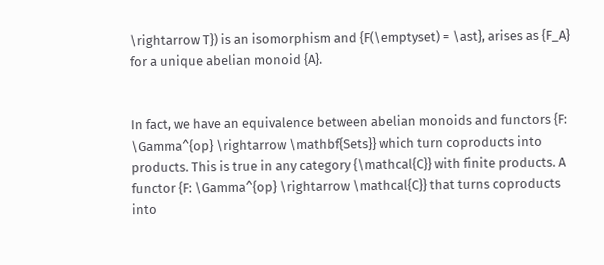\rightarrow T}) is an isomorphism and {F(\emptyset) = \ast}, arises as {F_A} for a unique abelian monoid {A}.


In fact, we have an equivalence between abelian monoids and functors {F: \Gamma^{op} \rightarrow \mathbf{Sets}} which turn coproducts into products. This is true in any category {\mathcal{C}} with finite products. A functor {F: \Gamma^{op} \rightarrow \mathcal{C}} that turns coproducts into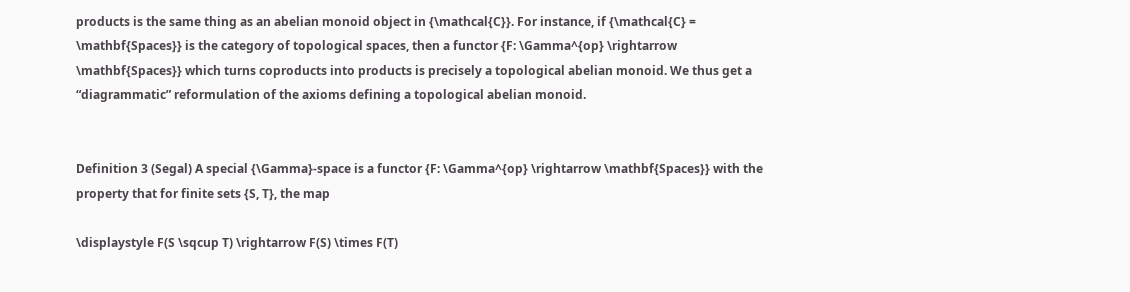products is the same thing as an abelian monoid object in {\mathcal{C}}. For instance, if {\mathcal{C} = \mathbf{Spaces}} is the category of topological spaces, then a functor {F: \Gamma^{op} \rightarrow \mathbf{Spaces}} which turns coproducts into products is precisely a topological abelian monoid. We thus get a “diagrammatic” reformulation of the axioms defining a topological abelian monoid.


Definition 3 (Segal) A special {\Gamma}-space is a functor {F: \Gamma^{op} \rightarrow \mathbf{Spaces}} with the property that for finite sets {S, T}, the map

\displaystyle F(S \sqcup T) \rightarrow F(S) \times F(T)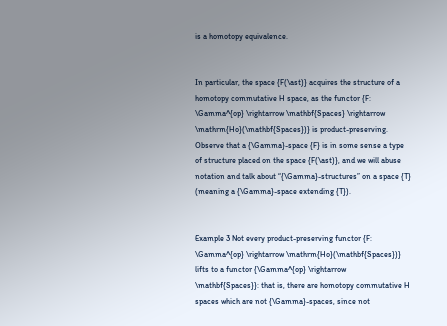is a homotopy equivalence.


In particular, the space {F(\ast)} acquires the structure of a homotopy commutative H space, as the functor {F: \Gamma^{op} \rightarrow \mathbf{Spaces} \rightarrow \mathrm{Ho}(\mathbf{Spaces})} is product-preserving. Observe that a {\Gamma}-space {F} is in some sense a type of structure placed on the space {F(\ast)}, and we will abuse notation and talk about “{\Gamma}-structures” on a space {T} (meaning a {\Gamma}-space extending {T}).


Example 3 Not every product-preserving functor {F: \Gamma^{op} \rightarrow \mathrm{Ho}(\mathbf{Spaces})} lifts to a functor {\Gamma^{op} \rightarrow \mathbf{Spaces}}: that is, there are homotopy commutative H spaces which are not {\Gamma}-spaces, since not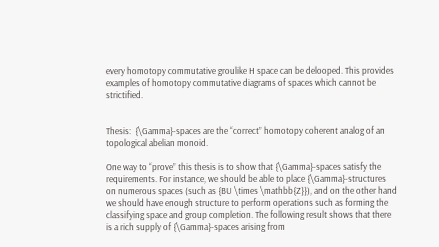every homotopy commutative groulike H space can be delooped. This provides examples of homotopy commutative diagrams of spaces which cannot be strictified.


Thesis:  {\Gamma}-spaces are the “correct” homotopy coherent analog of an topological abelian monoid.

One way to “prove” this thesis is to show that {\Gamma}-spaces satisfy the requirements. For instance, we should be able to place {\Gamma}-structures on numerous spaces (such as {BU \times \mathbb{Z}}), and on the other hand we should have enough structure to perform operations such as forming the classifying space and group completion. The following result shows that there is a rich supply of {\Gamma}-spaces arising from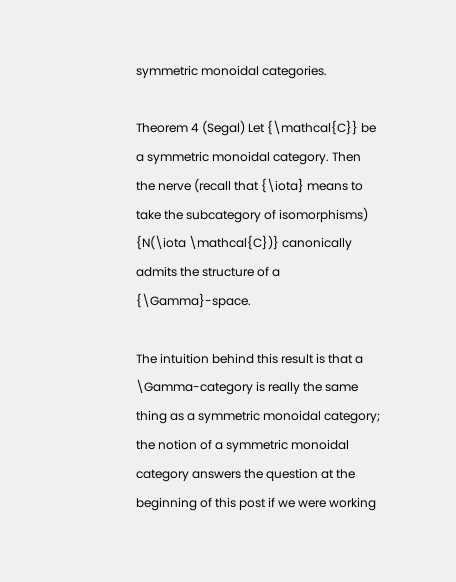symmetric monoidal categories.

Theorem 4 (Segal) Let {\mathcal{C}} be a symmetric monoidal category. Then the nerve (recall that {\iota} means to take the subcategory of isomorphisms) {N(\iota \mathcal{C})} canonically admits the structure of a {\Gamma}-space.

The intuition behind this result is that a \Gamma-category is really the same thing as a symmetric monoidal category; the notion of a symmetric monoidal category answers the question at the beginning of this post if we were working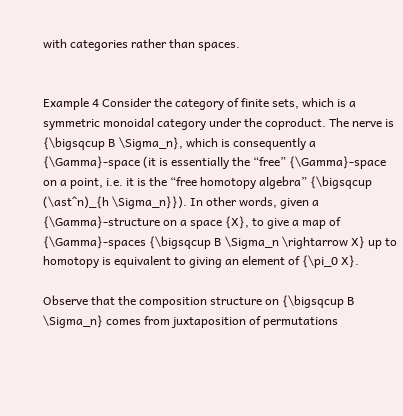with categories rather than spaces.


Example 4 Consider the category of finite sets, which is a symmetric monoidal category under the coproduct. The nerve is {\bigsqcup B \Sigma_n}, which is consequently a {\Gamma}-space (it is essentially the “free” {\Gamma}-space on a point, i.e. it is the “free homotopy algebra” {\bigsqcup (\ast^n)_{h \Sigma_n}}). In other words, given a {\Gamma}-structure on a space {X}, to give a map of {\Gamma}-spaces {\bigsqcup B \Sigma_n \rightarrow X} up to homotopy is equivalent to giving an element of {\pi_0 X}.

Observe that the composition structure on {\bigsqcup B \Sigma_n} comes from juxtaposition of permutations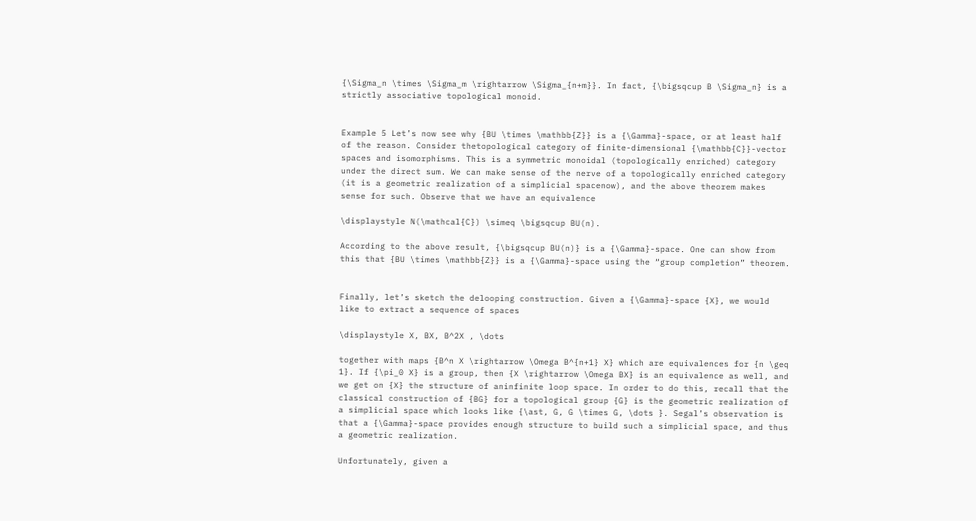{\Sigma_n \times \Sigma_m \rightarrow \Sigma_{n+m}}. In fact, {\bigsqcup B \Sigma_n} is a strictly associative topological monoid.


Example 5 Let’s now see why {BU \times \mathbb{Z}} is a {\Gamma}-space, or at least half of the reason. Consider thetopological category of finite-dimensional {\mathbb{C}}-vector spaces and isomorphisms. This is a symmetric monoidal (topologically enriched) category under the direct sum. We can make sense of the nerve of a topologically enriched category (it is a geometric realization of a simplicial spacenow), and the above theorem makes sense for such. Observe that we have an equivalence

\displaystyle N(\mathcal{C}) \simeq \bigsqcup BU(n).

According to the above result, {\bigsqcup BU(n)} is a {\Gamma}-space. One can show from this that {BU \times \mathbb{Z}} is a {\Gamma}-space using the “group completion” theorem.


Finally, let’s sketch the delooping construction. Given a {\Gamma}-space {X}, we would like to extract a sequence of spaces

\displaystyle X, BX, B^2X , \dots

together with maps {B^n X \rightarrow \Omega B^{n+1} X} which are equivalences for {n \geq 1}. If {\pi_0 X} is a group, then {X \rightarrow \Omega BX} is an equivalence as well, and we get on {X} the structure of aninfinite loop space. In order to do this, recall that the classical construction of {BG} for a topological group {G} is the geometric realization of a simplicial space which looks like {\ast, G, G \times G, \dots }. Segal’s observation is that a {\Gamma}-space provides enough structure to build such a simplicial space, and thus a geometric realization.

Unfortunately, given a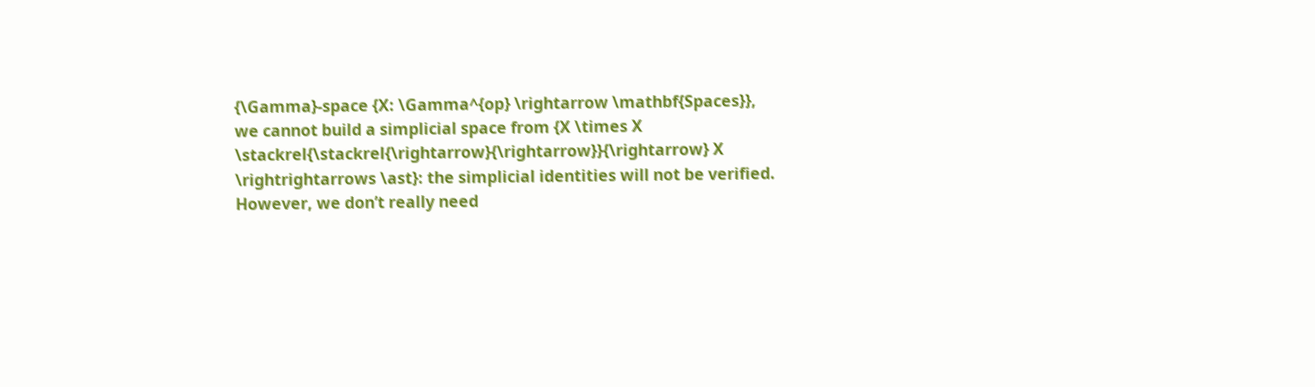{\Gamma}-space {X: \Gamma^{op} \rightarrow \mathbf{Spaces}}, we cannot build a simplicial space from {X \times X \stackrel{\stackrel{\rightarrow}{\rightarrow}}{\rightarrow} X \rightrightarrows \ast}: the simplicial identities will not be verified. However, we don’t really need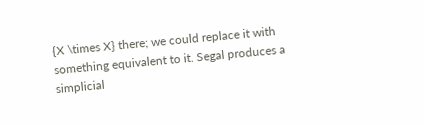{X \times X} there; we could replace it with something equivalent to it. Segal produces a simplicial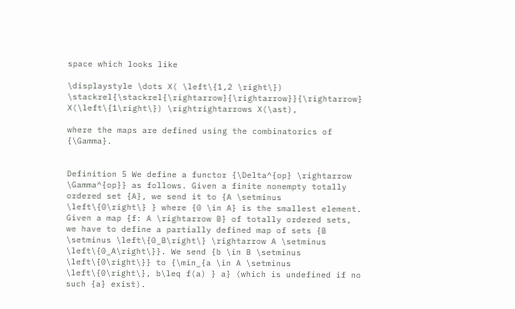space which looks like

\displaystyle \dots X( \left\{1,2 \right\}) \stackrel{\stackrel{\rightarrow}{\rightarrow}}{\rightarrow} X(\left\{1\right\}) \rightrightarrows X(\ast),

where the maps are defined using the combinatorics of {\Gamma}.


Definition 5 We define a functor {\Delta^{op} \rightarrow \Gamma^{op}} as follows. Given a finite nonempty totally ordered set {A}, we send it to {A \setminus \left\{0\right\} } where {0 \in A} is the smallest element. Given a map {f: A \rightarrow B} of totally ordered sets, we have to define a partially defined map of sets {B \setminus \left\{0_B\right\} \rightarrow A \setminus \left\{0_A\right\}}. We send {b \in B \setminus \left\{0\right\}} to {\min_{a \in A \setminus \left\{0\right\}, b\leq f(a) } a} (which is undefined if no such {a} exist).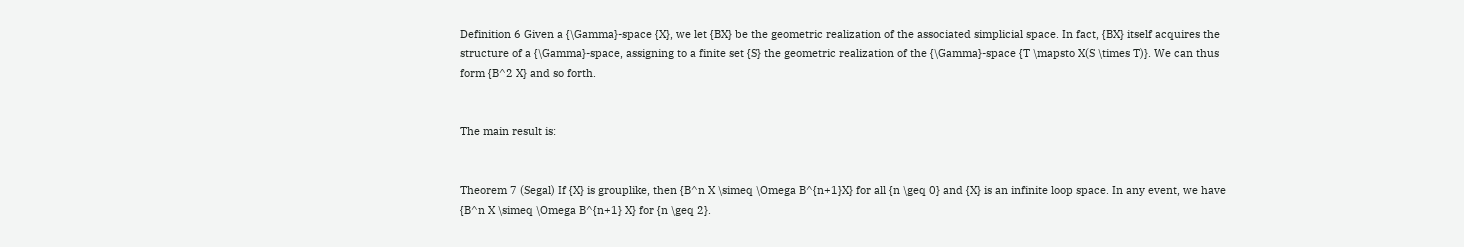Definition 6 Given a {\Gamma}-space {X}, we let {BX} be the geometric realization of the associated simplicial space. In fact, {BX} itself acquires the structure of a {\Gamma}-space, assigning to a finite set {S} the geometric realization of the {\Gamma}-space {T \mapsto X(S \times T)}. We can thus form {B^2 X} and so forth.


The main result is:


Theorem 7 (Segal) If {X} is grouplike, then {B^n X \simeq \Omega B^{n+1}X} for all {n \geq 0} and {X} is an infinite loop space. In any event, we have {B^n X \simeq \Omega B^{n+1} X} for {n \geq 2}.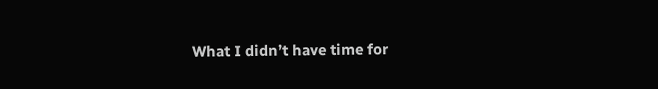What I didn’t have time for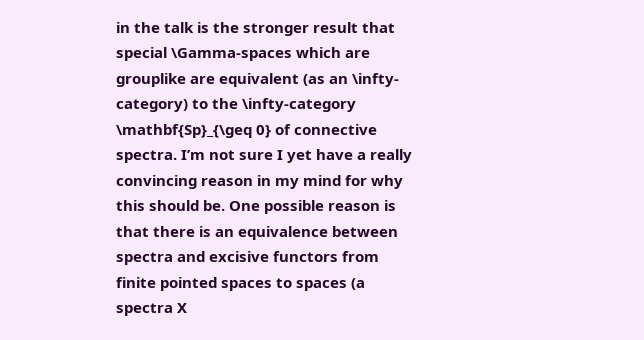in the talk is the stronger result that special \Gamma-spaces which are grouplike are equivalent (as an \infty-category) to the \infty-category \mathbf{Sp}_{\geq 0} of connective spectra. I’m not sure I yet have a really convincing reason in my mind for why this should be. One possible reason is that there is an equivalence between spectra and excisive functors from finite pointed spaces to spaces (a spectra X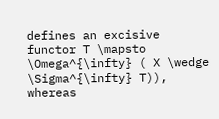defines an excisive functor T \mapsto \Omega^{\infty} ( X \wedge \Sigma^{\infty} T)), whereas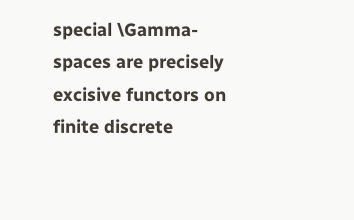special \Gamma-spaces are precisely excisive functors on finite discrete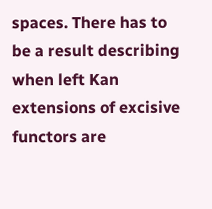spaces. There has to be a result describing when left Kan extensions of excisive functors are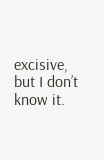excisive, but I don’t know it.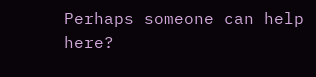Perhaps someone can help here?